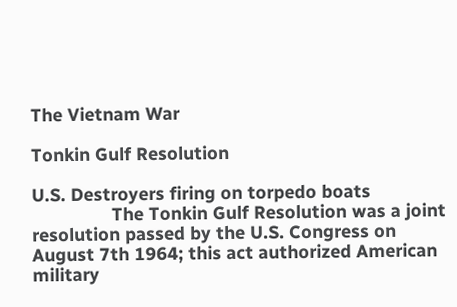The Vietnam War

Tonkin Gulf Resolution

U.S. Destroyers firing on torpedo boats
                The Tonkin Gulf Resolution was a joint resolution passed by the U.S. Congress on August 7th 1964; this act authorized American military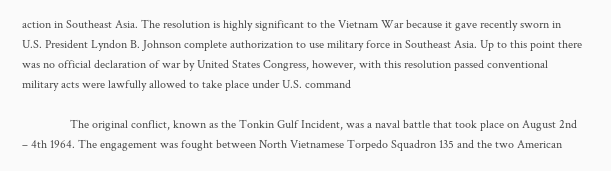action in Southeast Asia. The resolution is highly significant to the Vietnam War because it gave recently sworn in U.S. President Lyndon B. Johnson complete authorization to use military force in Southeast Asia. Up to this point there was no official declaration of war by United States Congress, however, with this resolution passed conventional military acts were lawfully allowed to take place under U.S. command

                The original conflict, known as the Tonkin Gulf Incident, was a naval battle that took place on August 2nd – 4th 1964. The engagement was fought between North Vietnamese Torpedo Squadron 135 and the two American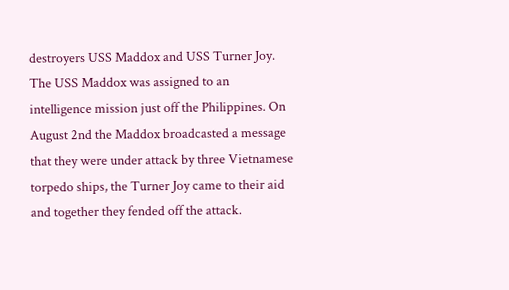destroyers USS Maddox and USS Turner Joy. The USS Maddox was assigned to an intelligence mission just off the Philippines. On August 2nd the Maddox broadcasted a message that they were under attack by three Vietnamese torpedo ships, the Turner Joy came to their aid and together they fended off the attack.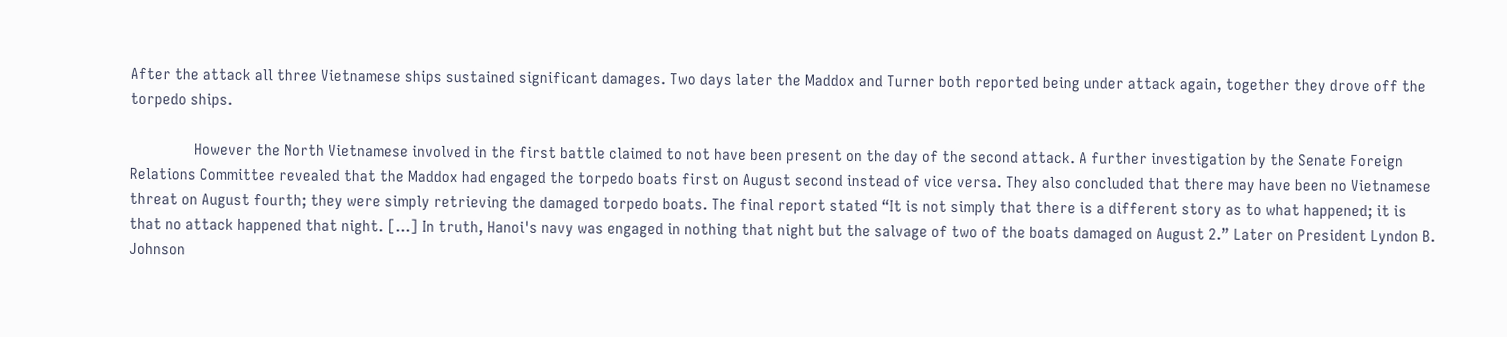After the attack all three Vietnamese ships sustained significant damages. Two days later the Maddox and Turner both reported being under attack again, together they drove off the torpedo ships.

                However the North Vietnamese involved in the first battle claimed to not have been present on the day of the second attack. A further investigation by the Senate Foreign Relations Committee revealed that the Maddox had engaged the torpedo boats first on August second instead of vice versa. They also concluded that there may have been no Vietnamese threat on August fourth; they were simply retrieving the damaged torpedo boats. The final report stated “It is not simply that there is a different story as to what happened; it is that no attack happened that night. [...] In truth, Hanoi's navy was engaged in nothing that night but the salvage of two of the boats damaged on August 2.” Later on President Lyndon B. Johnson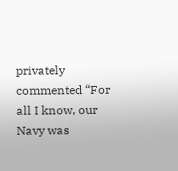privately commented “For all I know, our Navy was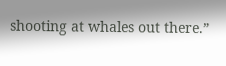shooting at whales out there.”